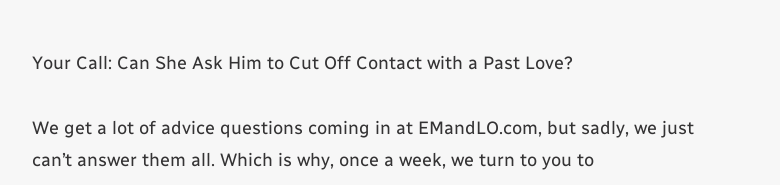Your Call: Can She Ask Him to Cut Off Contact with a Past Love?

We get a lot of advice questions coming in at EMandLO.com, but sadly, we just can’t answer them all. Which is why, once a week, we turn to you to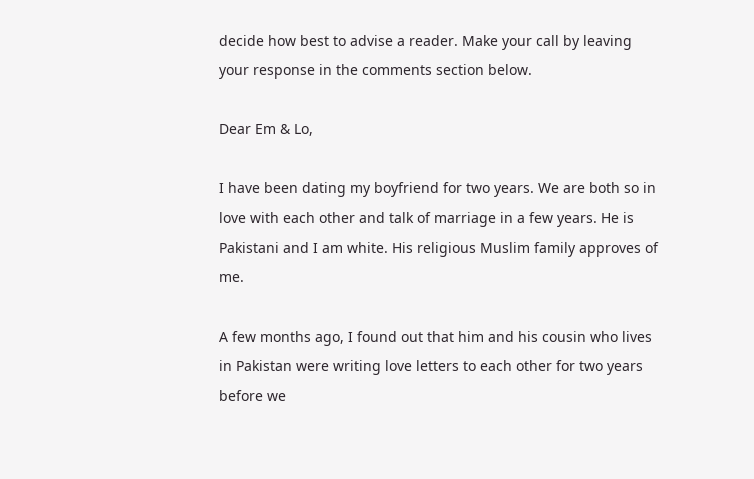decide how best to advise a reader. Make your call by leaving your response in the comments section below.

Dear Em & Lo,

I have been dating my boyfriend for two years. We are both so in love with each other and talk of marriage in a few years. He is Pakistani and I am white. His religious Muslim family approves of me.

A few months ago, I found out that him and his cousin who lives in Pakistan were writing love letters to each other for two years before we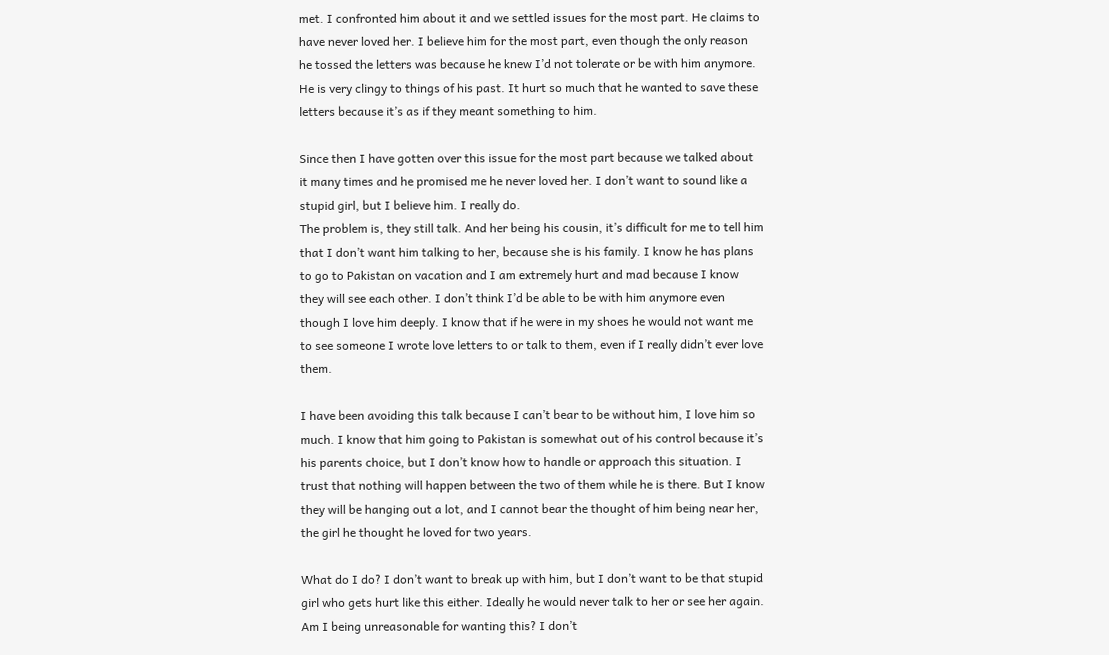met. I confronted him about it and we settled issues for the most part. He claims to have never loved her. I believe him for the most part, even though the only reason he tossed the letters was because he knew I’d not tolerate or be with him anymore. He is very clingy to things of his past. It hurt so much that he wanted to save these letters because it’s as if they meant something to him.

Since then I have gotten over this issue for the most part because we talked about it many times and he promised me he never loved her. I don’t want to sound like a stupid girl, but I believe him. I really do.
The problem is, they still talk. And her being his cousin, it’s difficult for me to tell him that I don’t want him talking to her, because she is his family. I know he has plans to go to Pakistan on vacation and I am extremely hurt and mad because I know they will see each other. I don’t think I’d be able to be with him anymore even though I love him deeply. I know that if he were in my shoes he would not want me to see someone I wrote love letters to or talk to them, even if I really didn’t ever love them.

I have been avoiding this talk because I can’t bear to be without him, I love him so much. I know that him going to Pakistan is somewhat out of his control because it’s his parents choice, but I don’t know how to handle or approach this situation. I trust that nothing will happen between the two of them while he is there. But I know they will be hanging out a lot, and I cannot bear the thought of him being near her, the girl he thought he loved for two years.

What do I do? I don’t want to break up with him, but I don’t want to be that stupid girl who gets hurt like this either. Ideally he would never talk to her or see her again. Am I being unreasonable for wanting this? I don’t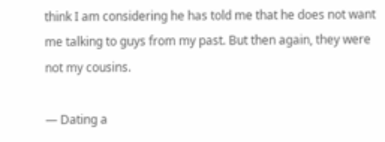think I am considering he has told me that he does not want me talking to guys from my past. But then again, they were not my cousins.

— Dating a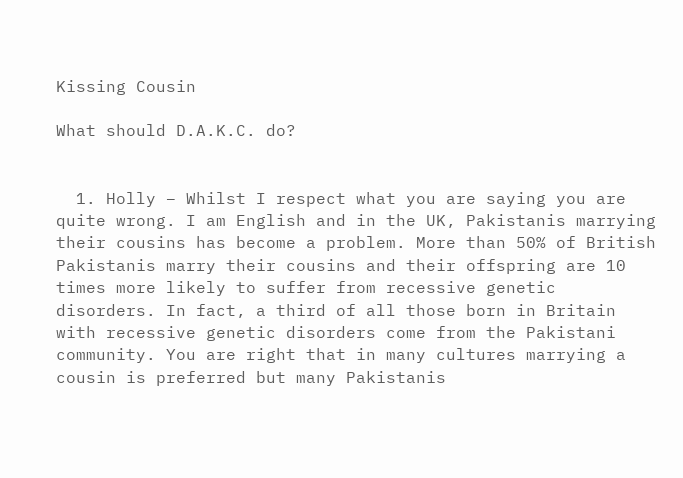Kissing Cousin

What should D.A.K.C. do?


  1. Holly – Whilst I respect what you are saying you are quite wrong. I am English and in the UK, Pakistanis marrying their cousins has become a problem. More than 50% of British Pakistanis marry their cousins and their offspring are 10 times more likely to suffer from recessive genetic disorders. In fact, a third of all those born in Britain with recessive genetic disorders come from the Pakistani community. You are right that in many cultures marrying a cousin is preferred but many Pakistanis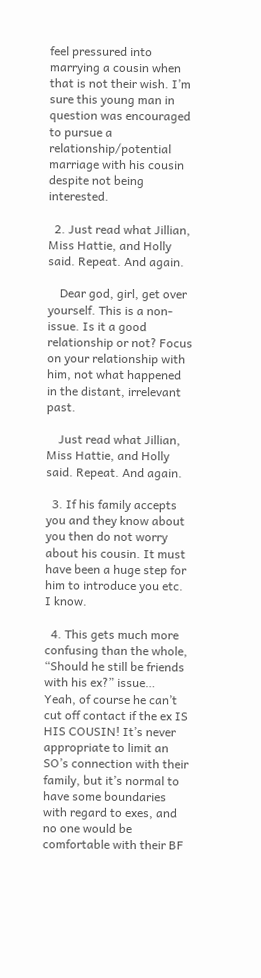feel pressured into marrying a cousin when that is not their wish. I’m sure this young man in question was encouraged to pursue a relationship/potential marriage with his cousin despite not being interested.

  2. Just read what Jillian, Miss Hattie, and Holly said. Repeat. And again.

    Dear god, girl, get over yourself. This is a non-issue. Is it a good relationship or not? Focus on your relationship with him, not what happened in the distant, irrelevant past.

    Just read what Jillian, Miss Hattie, and Holly said. Repeat. And again.

  3. If his family accepts you and they know about you then do not worry about his cousin. It must have been a huge step for him to introduce you etc. I know.

  4. This gets much more confusing than the whole, “Should he still be friends with his ex?” issue… Yeah, of course he can’t cut off contact if the ex IS HIS COUSIN! It’s never appropriate to limit an SO’s connection with their family, but it’s normal to have some boundaries with regard to exes, and no one would be comfortable with their BF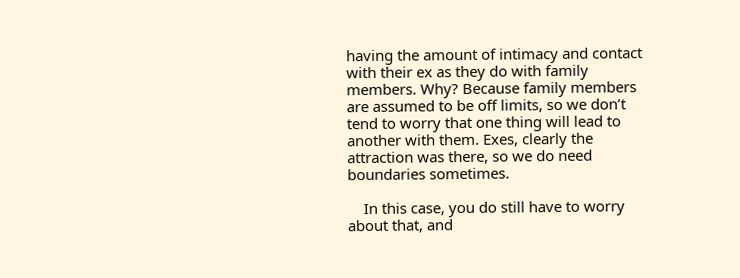having the amount of intimacy and contact with their ex as they do with family members. Why? Because family members are assumed to be off limits, so we don’t tend to worry that one thing will lead to another with them. Exes, clearly the attraction was there, so we do need boundaries sometimes.

    In this case, you do still have to worry about that, and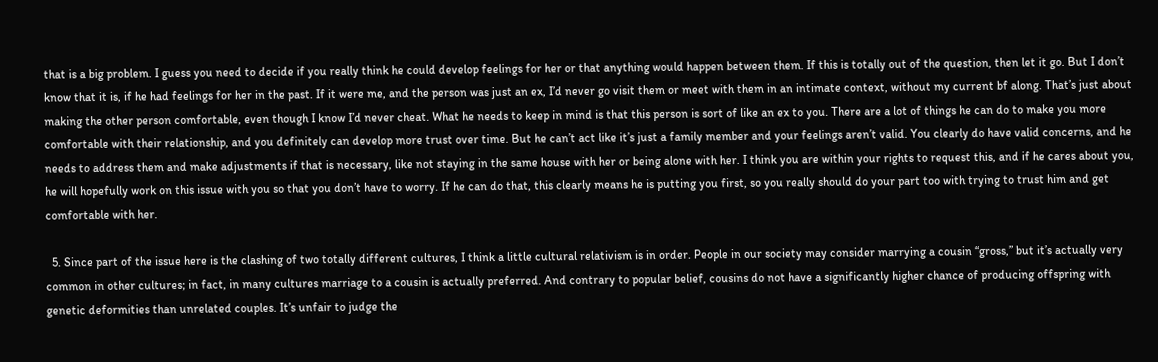that is a big problem. I guess you need to decide if you really think he could develop feelings for her or that anything would happen between them. If this is totally out of the question, then let it go. But I don’t know that it is, if he had feelings for her in the past. If it were me, and the person was just an ex, I’d never go visit them or meet with them in an intimate context, without my current bf along. That’s just about making the other person comfortable, even though I know I’d never cheat. What he needs to keep in mind is that this person is sort of like an ex to you. There are a lot of things he can do to make you more comfortable with their relationship, and you definitely can develop more trust over time. But he can’t act like it’s just a family member and your feelings aren’t valid. You clearly do have valid concerns, and he needs to address them and make adjustments if that is necessary, like not staying in the same house with her or being alone with her. I think you are within your rights to request this, and if he cares about you, he will hopefully work on this issue with you so that you don’t have to worry. If he can do that, this clearly means he is putting you first, so you really should do your part too with trying to trust him and get comfortable with her.

  5. Since part of the issue here is the clashing of two totally different cultures, I think a little cultural relativism is in order. People in our society may consider marrying a cousin “gross,” but it’s actually very common in other cultures; in fact, in many cultures marriage to a cousin is actually preferred. And contrary to popular belief, cousins do not have a significantly higher chance of producing offspring with genetic deformities than unrelated couples. It’s unfair to judge the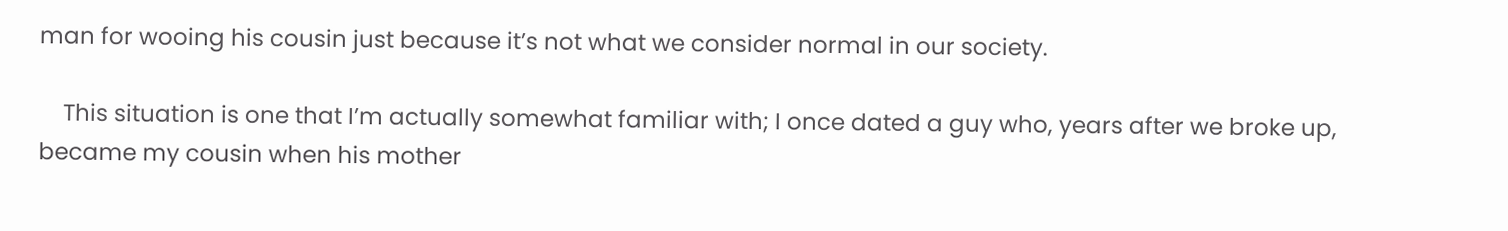man for wooing his cousin just because it’s not what we consider normal in our society.

    This situation is one that I’m actually somewhat familiar with; I once dated a guy who, years after we broke up, became my cousin when his mother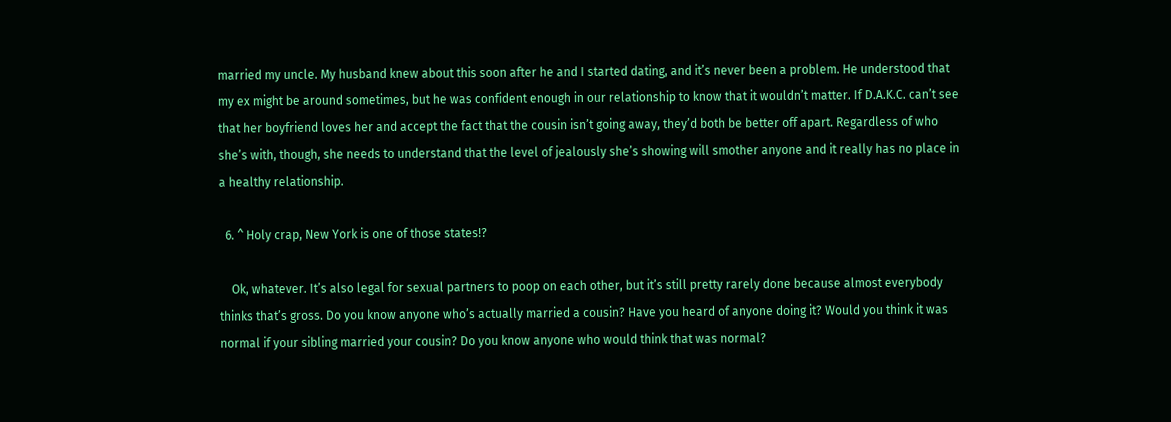married my uncle. My husband knew about this soon after he and I started dating, and it’s never been a problem. He understood that my ex might be around sometimes, but he was confident enough in our relationship to know that it wouldn’t matter. If D.A.K.C. can’t see that her boyfriend loves her and accept the fact that the cousin isn’t going away, they’d both be better off apart. Regardless of who she’s with, though, she needs to understand that the level of jealously she’s showing will smother anyone and it really has no place in a healthy relationship.

  6. ^ Holy crap, New York is one of those states!?

    Ok, whatever. It’s also legal for sexual partners to poop on each other, but it’s still pretty rarely done because almost everybody thinks that’s gross. Do you know anyone who’s actually married a cousin? Have you heard of anyone doing it? Would you think it was normal if your sibling married your cousin? Do you know anyone who would think that was normal?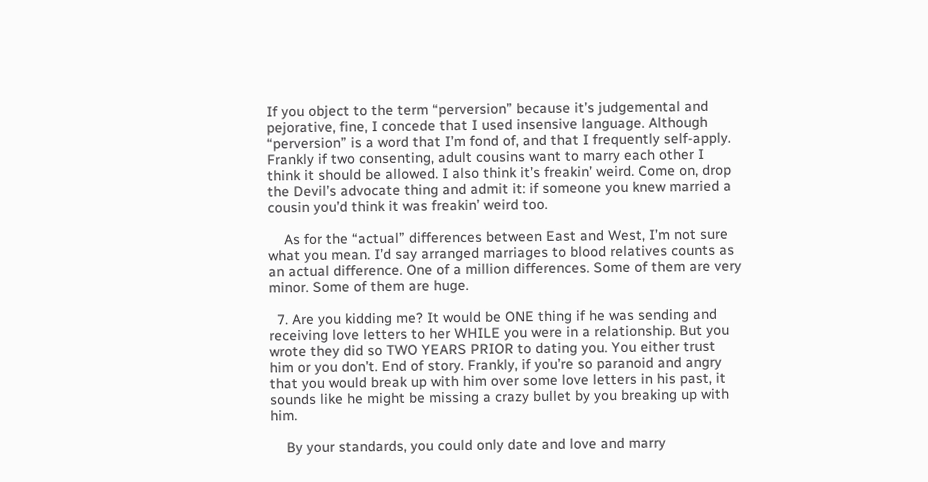If you object to the term “perversion” because it’s judgemental and pejorative, fine, I concede that I used insensive language. Although “perversion” is a word that I’m fond of, and that I frequently self-apply. Frankly if two consenting, adult cousins want to marry each other I think it should be allowed. I also think it’s freakin’ weird. Come on, drop the Devil’s advocate thing and admit it: if someone you knew married a cousin you’d think it was freakin’ weird too.

    As for the “actual” differences between East and West, I’m not sure what you mean. I’d say arranged marriages to blood relatives counts as an actual difference. One of a million differences. Some of them are very minor. Some of them are huge.

  7. Are you kidding me? It would be ONE thing if he was sending and receiving love letters to her WHILE you were in a relationship. But you wrote they did so TWO YEARS PRIOR to dating you. You either trust him or you don’t. End of story. Frankly, if you’re so paranoid and angry that you would break up with him over some love letters in his past, it sounds like he might be missing a crazy bullet by you breaking up with him.

    By your standards, you could only date and love and marry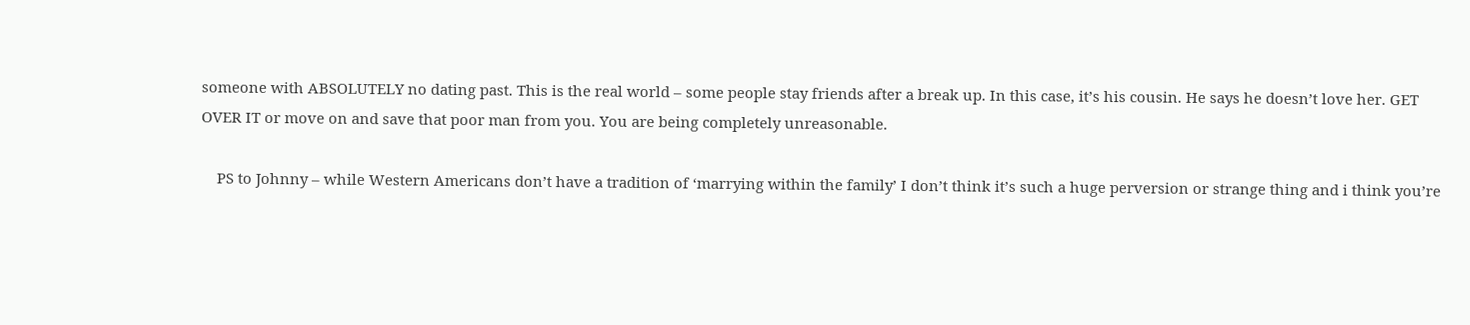someone with ABSOLUTELY no dating past. This is the real world – some people stay friends after a break up. In this case, it’s his cousin. He says he doesn’t love her. GET OVER IT or move on and save that poor man from you. You are being completely unreasonable.

    PS to Johnny – while Western Americans don’t have a tradition of ‘marrying within the family’ I don’t think it’s such a huge perversion or strange thing and i think you’re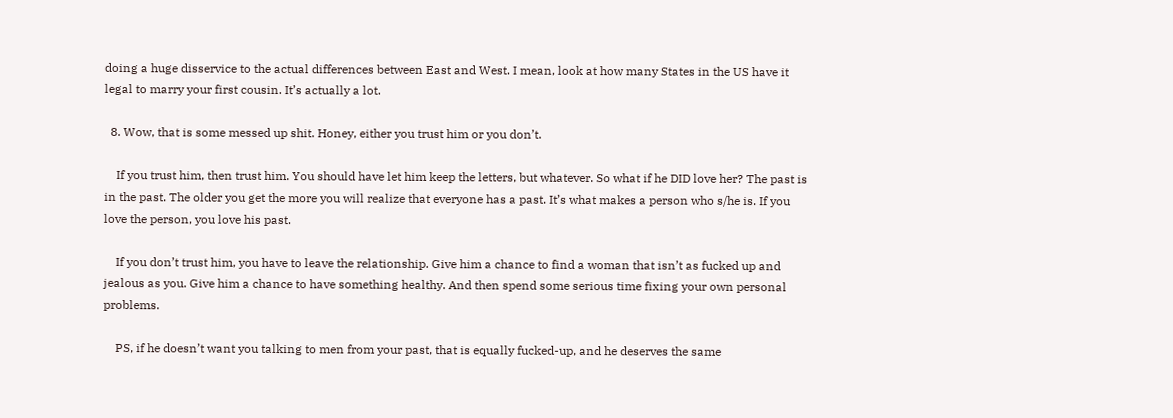doing a huge disservice to the actual differences between East and West. I mean, look at how many States in the US have it legal to marry your first cousin. It’s actually a lot.

  8. Wow, that is some messed up shit. Honey, either you trust him or you don’t.

    If you trust him, then trust him. You should have let him keep the letters, but whatever. So what if he DID love her? The past is in the past. The older you get the more you will realize that everyone has a past. It’s what makes a person who s/he is. If you love the person, you love his past.

    If you don’t trust him, you have to leave the relationship. Give him a chance to find a woman that isn’t as fucked up and jealous as you. Give him a chance to have something healthy. And then spend some serious time fixing your own personal problems.

    PS, if he doesn’t want you talking to men from your past, that is equally fucked-up, and he deserves the same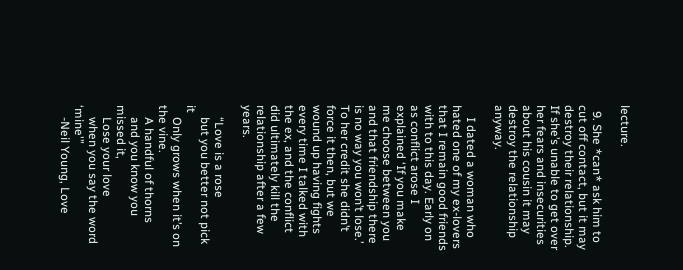lecture.

  9. She *can* ask him to cut off contact, but it may destroy their relationship. If she’s unable to get over her fears and insecurities about his cousin it may destroy the relationship anyway.

    I dated a woman who hated one of my ex-lovers that I remain good friends with to this day. Early on as conflict arose I explained ‘If you make me choose between you and that friendship there is no way you won’t lose.’ To her credit she didn’t force it then, but we wound up having fights every time I talked with the ex, and the conflict did ultimately kill the relationship after a few years.

    “Love is a rose
    but you better not pick it
    Only grows when it’s on the vine.
    A handful of thorns
    and you know you missed it,
    Lose your love
    when you say the word ‘mine'”
    -Neil Young, Love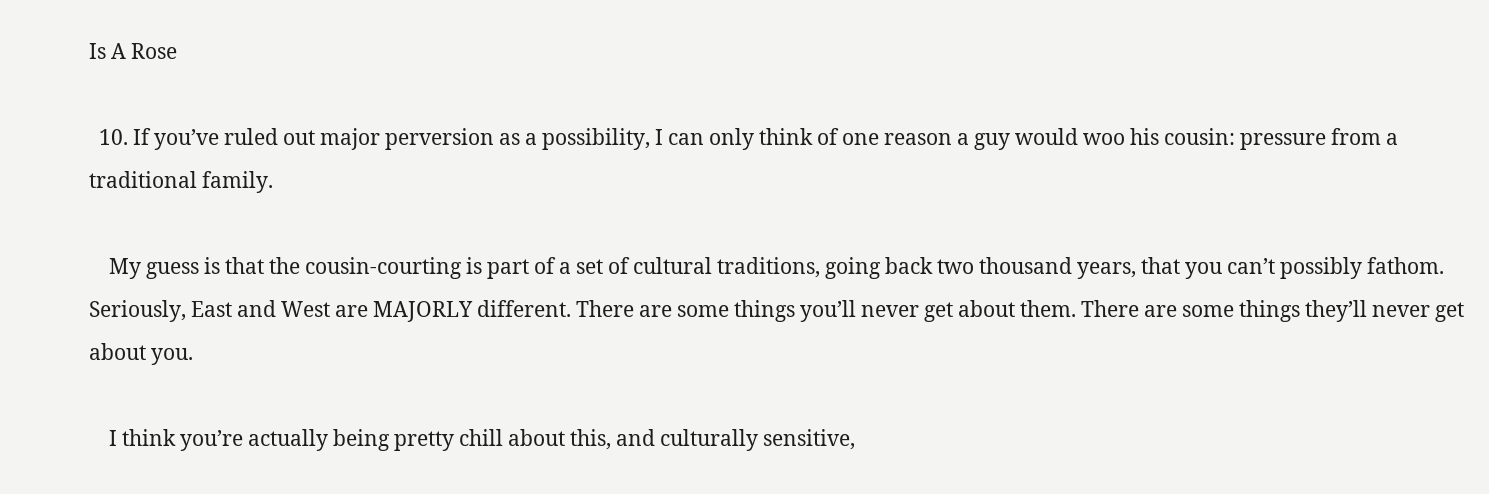Is A Rose

  10. If you’ve ruled out major perversion as a possibility, I can only think of one reason a guy would woo his cousin: pressure from a traditional family.

    My guess is that the cousin-courting is part of a set of cultural traditions, going back two thousand years, that you can’t possibly fathom. Seriously, East and West are MAJORLY different. There are some things you’ll never get about them. There are some things they’ll never get about you.

    I think you’re actually being pretty chill about this, and culturally sensitive,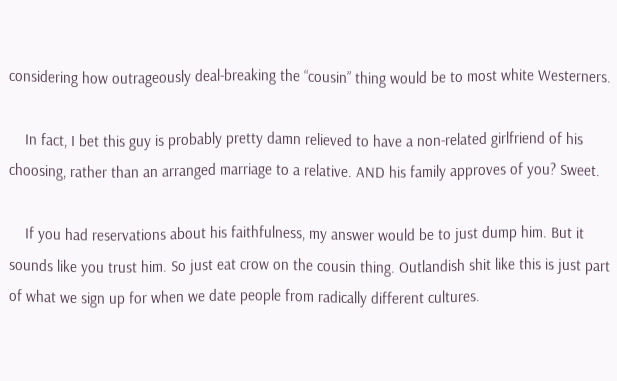considering how outrageously deal-breaking the “cousin” thing would be to most white Westerners.

    In fact, I bet this guy is probably pretty damn relieved to have a non-related girlfriend of his choosing, rather than an arranged marriage to a relative. AND his family approves of you? Sweet.

    If you had reservations about his faithfulness, my answer would be to just dump him. But it sounds like you trust him. So just eat crow on the cousin thing. Outlandish shit like this is just part of what we sign up for when we date people from radically different cultures.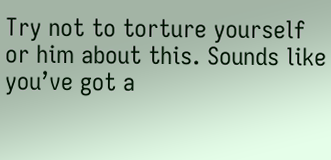Try not to torture yourself or him about this. Sounds like you’ve got a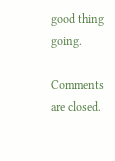good thing going.

Comments are closed.